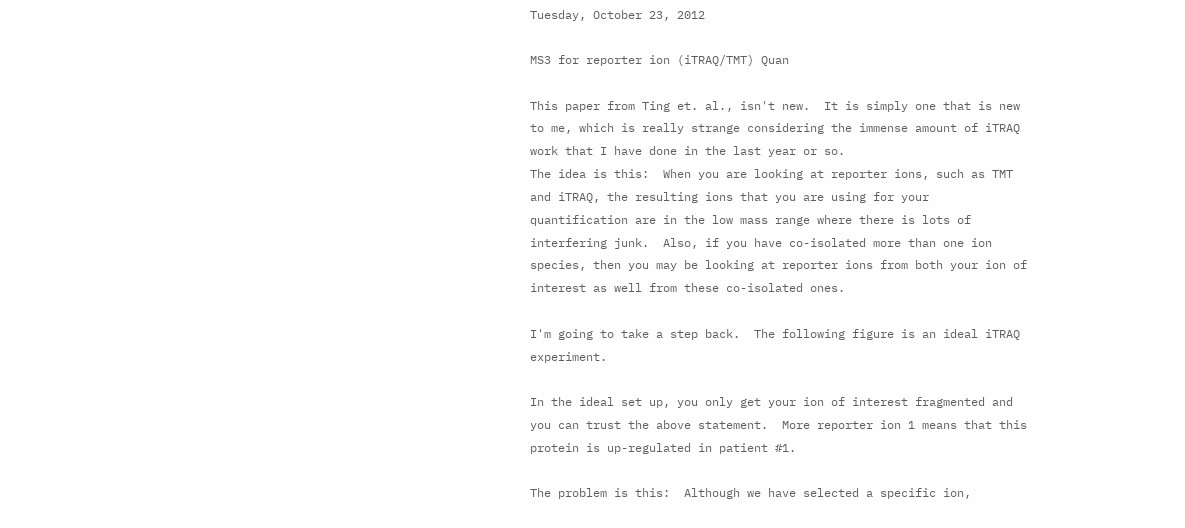Tuesday, October 23, 2012

MS3 for reporter ion (iTRAQ/TMT) Quan

This paper from Ting et. al., isn't new.  It is simply one that is new to me, which is really strange considering the immense amount of iTRAQ work that I have done in the last year or so.
The idea is this:  When you are looking at reporter ions, such as TMT and iTRAQ, the resulting ions that you are using for your quantification are in the low mass range where there is lots of interfering junk.  Also, if you have co-isolated more than one ion species, then you may be looking at reporter ions from both your ion of interest as well from these co-isolated ones.

I'm going to take a step back.  The following figure is an ideal iTRAQ experiment.

In the ideal set up, you only get your ion of interest fragmented and you can trust the above statement.  More reporter ion 1 means that this protein is up-regulated in patient #1.

The problem is this:  Although we have selected a specific ion,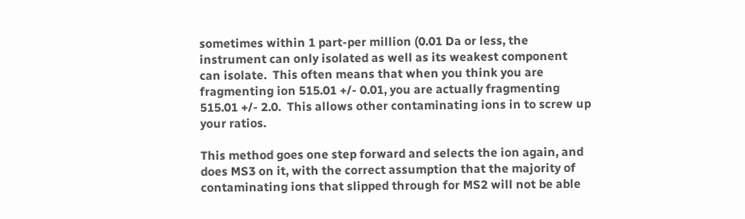sometimes within 1 part-per million (0.01 Da or less, the instrument can only isolated as well as its weakest component can isolate.  This often means that when you think you are fragmenting ion 515.01 +/- 0.01, you are actually fragmenting 515.01 +/- 2.0.  This allows other contaminating ions in to screw up your ratios.

This method goes one step forward and selects the ion again, and does MS3 on it, with the correct assumption that the majority of contaminating ions that slipped through for MS2 will not be able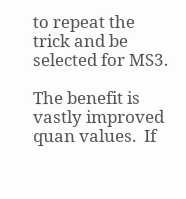to repeat the trick and be selected for MS3.

The benefit is vastly improved quan values.  If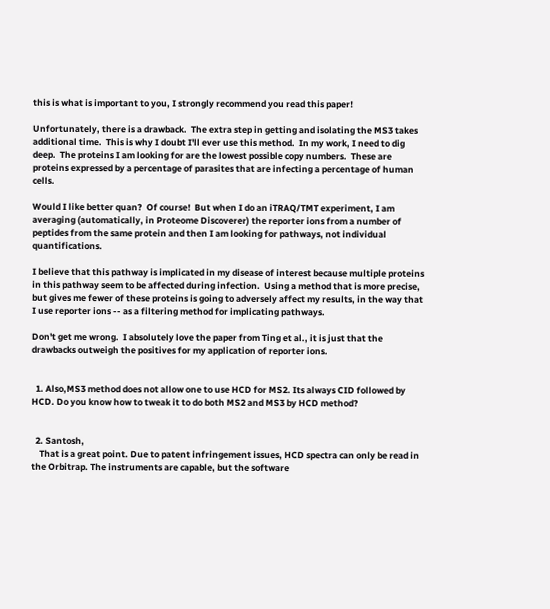this is what is important to you, I strongly recommend you read this paper!

Unfortunately, there is a drawback.  The extra step in getting and isolating the MS3 takes additional time.  This is why I doubt I'll ever use this method.  In my work, I need to dig deep.  The proteins I am looking for are the lowest possible copy numbers.  These are proteins expressed by a percentage of parasites that are infecting a percentage of human cells.

Would I like better quan?  Of course!  But when I do an iTRAQ/TMT experiment, I am averaging (automatically, in Proteome Discoverer) the reporter ions from a number of peptides from the same protein and then I am looking for pathways, not individual quantifications.

I believe that this pathway is implicated in my disease of interest because multiple proteins in this pathway seem to be affected during infection.  Using a method that is more precise, but gives me fewer of these proteins is going to adversely affect my results, in the way that I use reporter ions -- as a filtering method for implicating pathways.

Don't get me wrong.  I absolutely love the paper from Ting et al., it is just that the drawbacks outweigh the positives for my application of reporter ions.


  1. Also,MS3 method does not allow one to use HCD for MS2. Its always CID followed by HCD. Do you know how to tweak it to do both MS2 and MS3 by HCD method?


  2. Santosh,
    That is a great point. Due to patent infringement issues, HCD spectra can only be read in the Orbitrap. The instruments are capable, but the software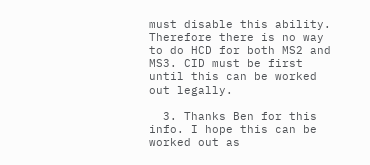must disable this ability. Therefore there is no way to do HCD for both MS2 and MS3. CID must be first until this can be worked out legally.

  3. Thanks Ben for this info. I hope this can be worked out as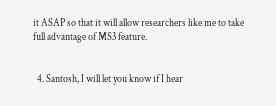it ASAP so that it will allow researchers like me to take full advantage of MS3 feature.


  4. Santosh, I will let you know if I hear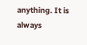anything. It is always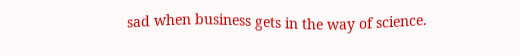sad when business gets in the way of science.